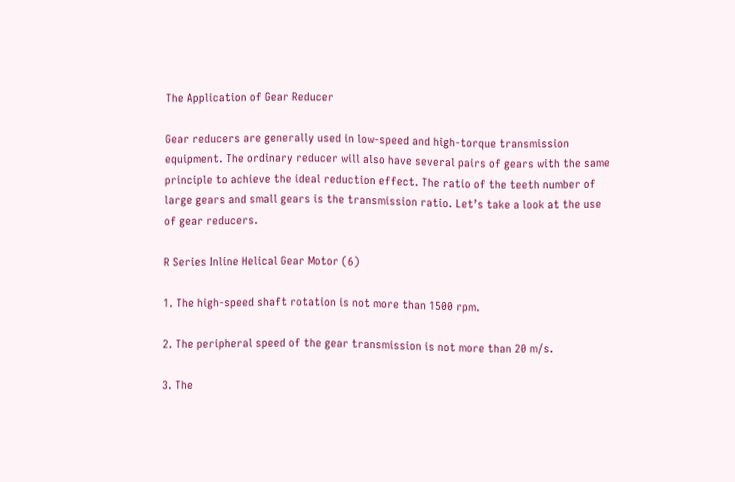The Application of Gear Reducer

Gear reducers are generally used in low-speed and high-torque transmission equipment. The ordinary reducer will also have several pairs of gears with the same principle to achieve the ideal reduction effect. The ratio of the teeth number of large gears and small gears is the transmission ratio. Let’s take a look at the use of gear reducers.

R Series Inline Helical Gear Motor (6)

1. The high-speed shaft rotation is not more than 1500 rpm.

2. The peripheral speed of the gear transmission is not more than 20 m/s.

3. The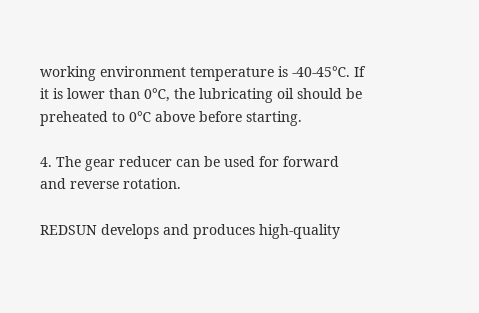working environment temperature is -40-45℃. If it is lower than 0℃, the lubricating oil should be preheated to 0℃ above before starting.

4. The gear reducer can be used for forward and reverse rotation.

REDSUN develops and produces high-quality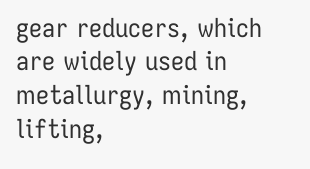gear reducers, which are widely used in metallurgy, mining, lifting,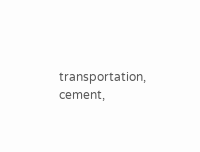transportation, cement,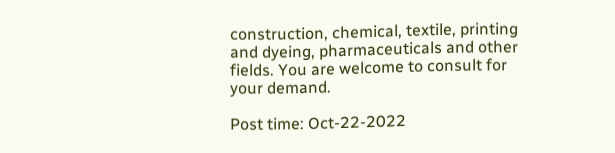construction, chemical, textile, printing and dyeing, pharmaceuticals and other fields. You are welcome to consult for your demand.

Post time: Oct-22-2022